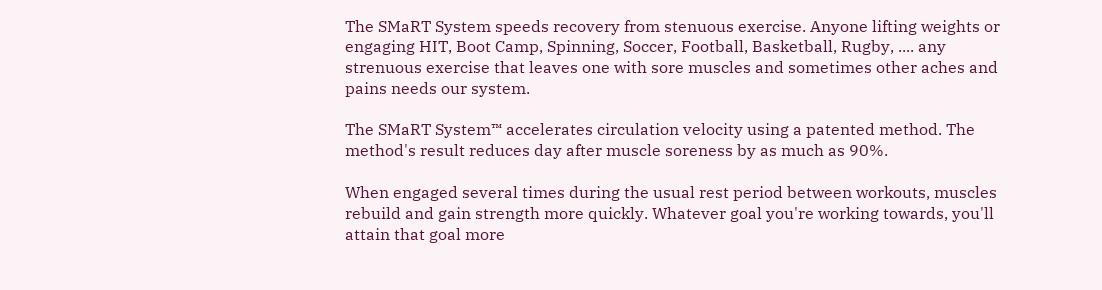The SMaRT System speeds recovery from stenuous exercise. Anyone lifting weights or engaging HIT, Boot Camp, Spinning, Soccer, Football, Basketball, Rugby, .... any strenuous exercise that leaves one with sore muscles and sometimes other aches and pains needs our system.

The SMaRT System™ accelerates circulation velocity using a patented method. The method's result reduces day after muscle soreness by as much as 90%.

When engaged several times during the usual rest period between workouts, muscles rebuild and gain strength more quickly. Whatever goal you're working towards, you'll attain that goal more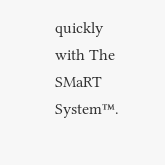quickly with The SMaRT System™.